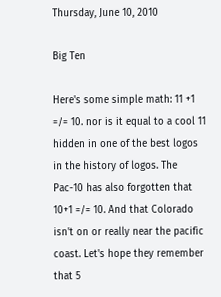Thursday, June 10, 2010

Big Ten

Here's some simple math: 11 +1 =/= 10. nor is it equal to a cool 11 hidden in one of the best logos in the history of logos. The Pac-10 has also forgotten that 10+1 =/= 10. And that Colorado isn't on or really near the pacific coast. Let's hope they remember that 5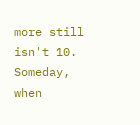more still isn't 10. Someday, when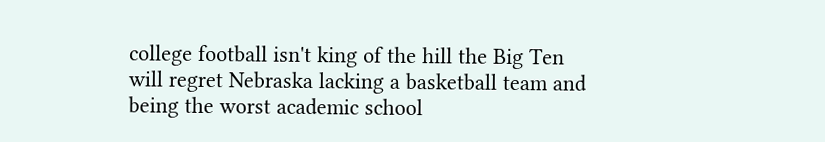college football isn't king of the hill the Big Ten will regret Nebraska lacking a basketball team and being the worst academic school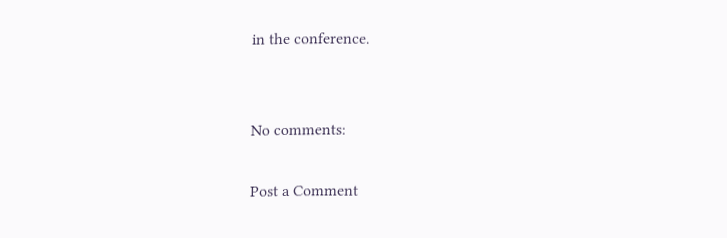in the conference.


No comments:

Post a Comment